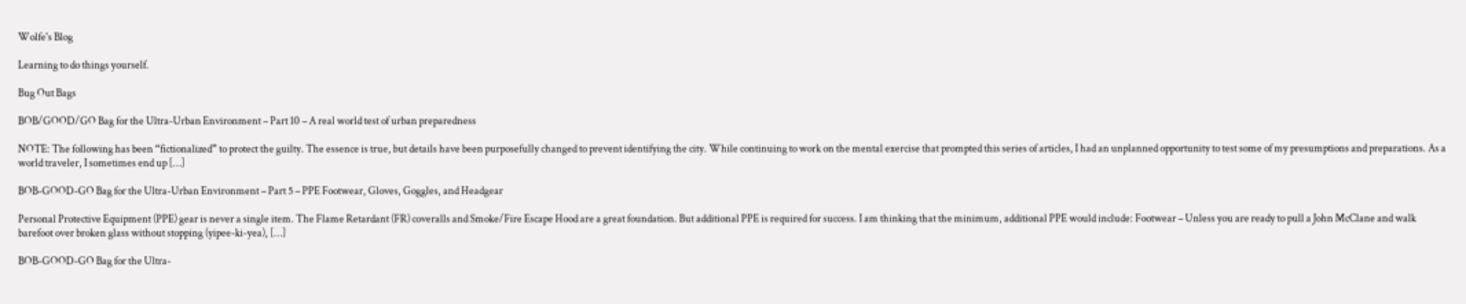Wolfe's Blog

Learning to do things yourself.

Bug Out Bags

BOB/GOOD/GO Bag for the Ultra-Urban Environment – Part 10 – A real world test of urban preparedness

NOTE: The following has been “fictionalized” to protect the guilty. The essence is true, but details have been purposefully changed to prevent identifying the city. While continuing to work on the mental exercise that prompted this series of articles, I had an unplanned opportunity to test some of my presumptions and preparations. As a world traveler, I sometimes end up […]

BOB-GOOD-GO Bag for the Ultra-Urban Environment – Part 5 – PPE Footwear, Gloves, Goggles, and Headgear

Personal Protective Equipment (PPE) gear is never a single item. The Flame Retardant (FR) coveralls and Smoke/Fire Escape Hood are a great foundation. But additional PPE is required for success. I am thinking that the minimum, additional PPE would include: Footwear – Unless you are ready to pull a John McClane and walk barefoot over broken glass without stopping (yipee-ki-yea), […]

BOB-GOOD-GO Bag for the Ultra-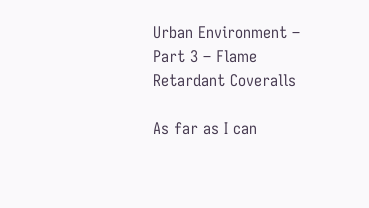Urban Environment – Part 3 – Flame Retardant Coveralls

As far as I can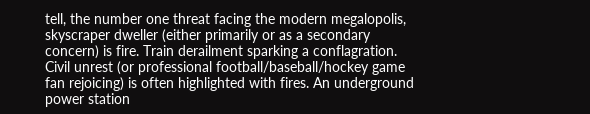tell, the number one threat facing the modern megalopolis, skyscraper dweller (either primarily or as a secondary concern) is fire. Train derailment sparking a conflagration. Civil unrest (or professional football/baseball/hockey game fan rejoicing) is often highlighted with fires. An underground power station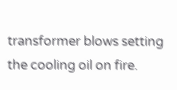transformer blows setting the cooling oil on fire.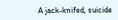A jack-knifed, suicide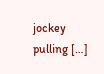jockey pulling […]